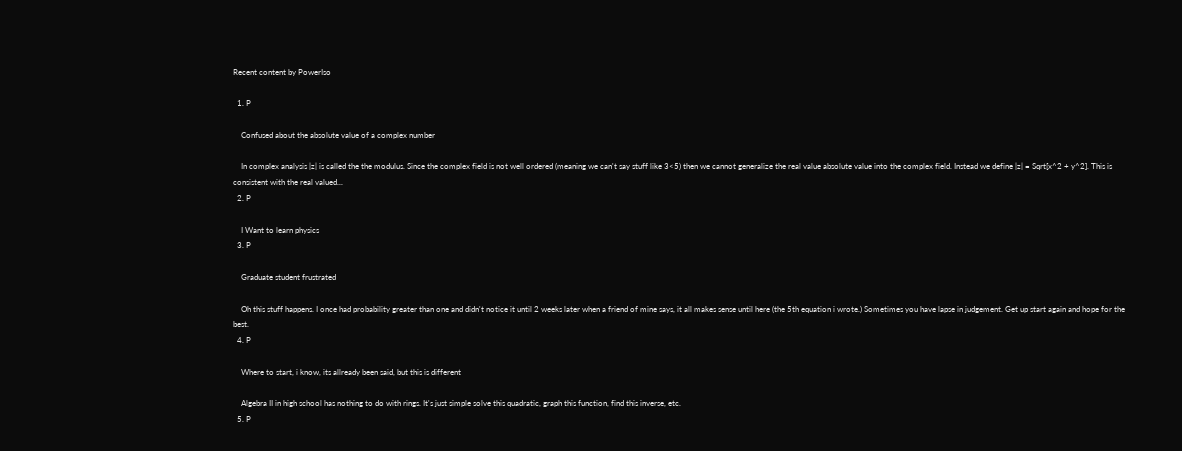Recent content by PowerIso

  1. P

    Confused about the absolute value of a complex number

    In complex analysis |z| is called the the modulus. Since the complex field is not well ordered (meaning we can't say stuff like 3<5) then we cannot generalize the real value absolute value into the complex field. Instead we define |z| = Sqrt[x^2 + y^2]. This is consistent with the real valued...
  2. P

    I Want to learn physics
  3. P

    Graduate student frustrated

    Oh this stuff happens. I once had probability greater than one and didn't notice it until 2 weeks later when a friend of mine says, it all makes sense until here (the 5th equation i wrote.) Sometimes you have lapse in judgement. Get up start again and hope for the best.
  4. P

    Where to start, i know, its allready been said, but this is different

    Algebra II in high school has nothing to do with rings. It's just simple solve this quadratic, graph this function, find this inverse, etc.
  5. P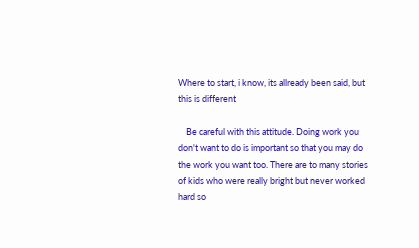Where to start, i know, its allready been said, but this is different

    Be careful with this attitude. Doing work you don't want to do is important so that you may do the work you want too. There are to many stories of kids who were really bright but never worked hard so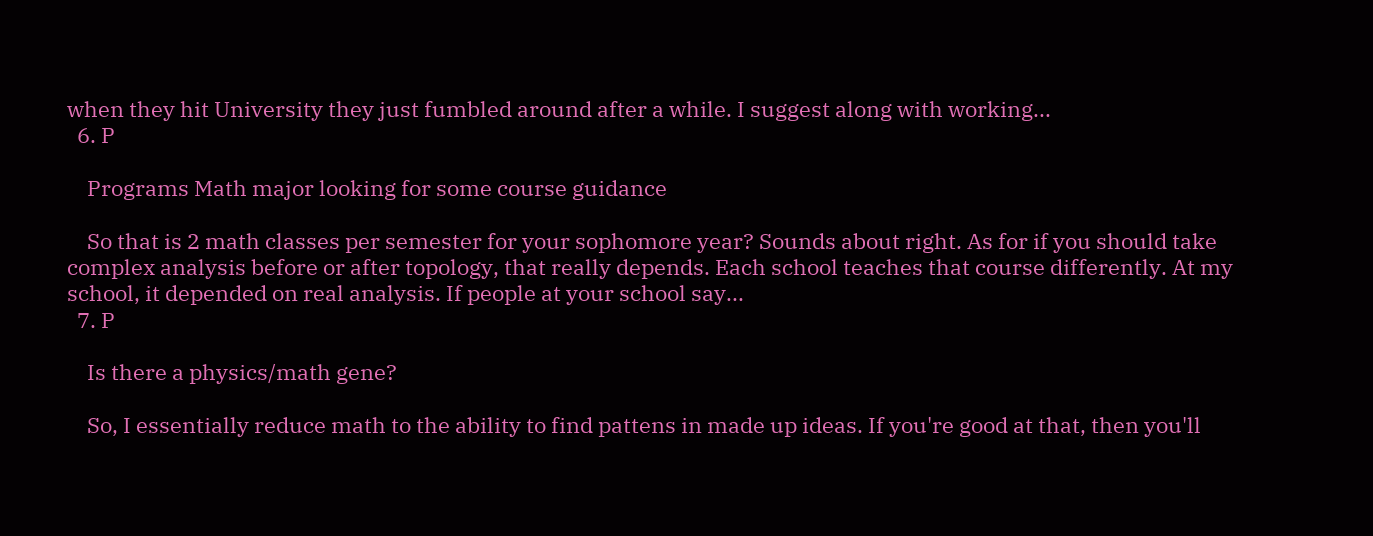when they hit University they just fumbled around after a while. I suggest along with working...
  6. P

    Programs Math major looking for some course guidance

    So that is 2 math classes per semester for your sophomore year? Sounds about right. As for if you should take complex analysis before or after topology, that really depends. Each school teaches that course differently. At my school, it depended on real analysis. If people at your school say...
  7. P

    Is there a physics/math gene?

    So, I essentially reduce math to the ability to find pattens in made up ideas. If you're good at that, then you'll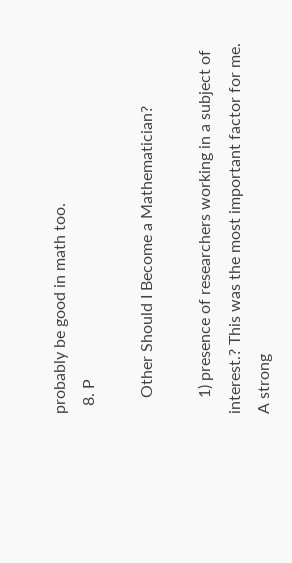probably be good in math too.
  8. P

    Other Should I Become a Mathematician?

    1) presence of researchers working in a subject of interest.? This was the most important factor for me. A strong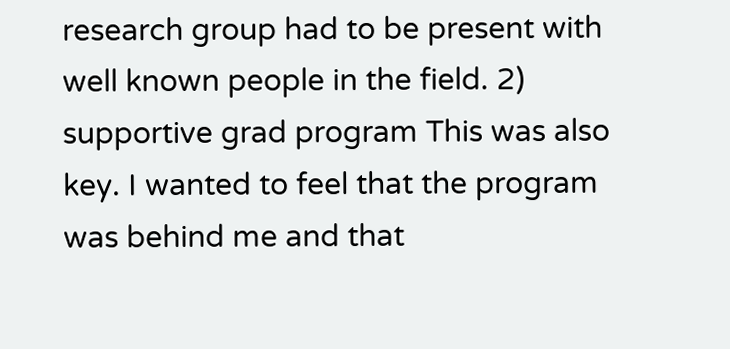research group had to be present with well known people in the field. 2) supportive grad program This was also key. I wanted to feel that the program was behind me and that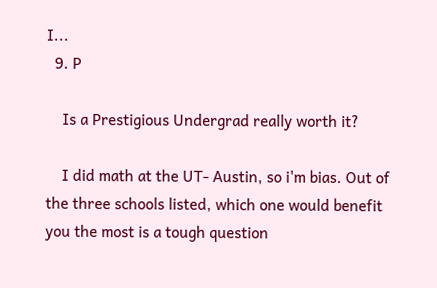I...
  9. P

    Is a Prestigious Undergrad really worth it?

    I did math at the UT- Austin, so i'm bias. Out of the three schools listed, which one would benefit you the most is a tough question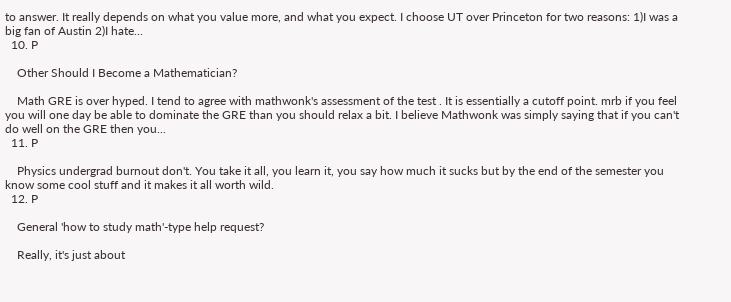to answer. It really depends on what you value more, and what you expect. I choose UT over Princeton for two reasons: 1)I was a big fan of Austin 2)I hate...
  10. P

    Other Should I Become a Mathematician?

    Math GRE is over hyped. I tend to agree with mathwonk's assessment of the test . It is essentially a cutoff point. mrb if you feel you will one day be able to dominate the GRE than you should relax a bit. I believe Mathwonk was simply saying that if you can't do well on the GRE then you...
  11. P

    Physics undergrad burnout don't. You take it all, you learn it, you say how much it sucks but by the end of the semester you know some cool stuff and it makes it all worth wild.
  12. P

    General 'how to study math'-type help request?

    Really, it's just about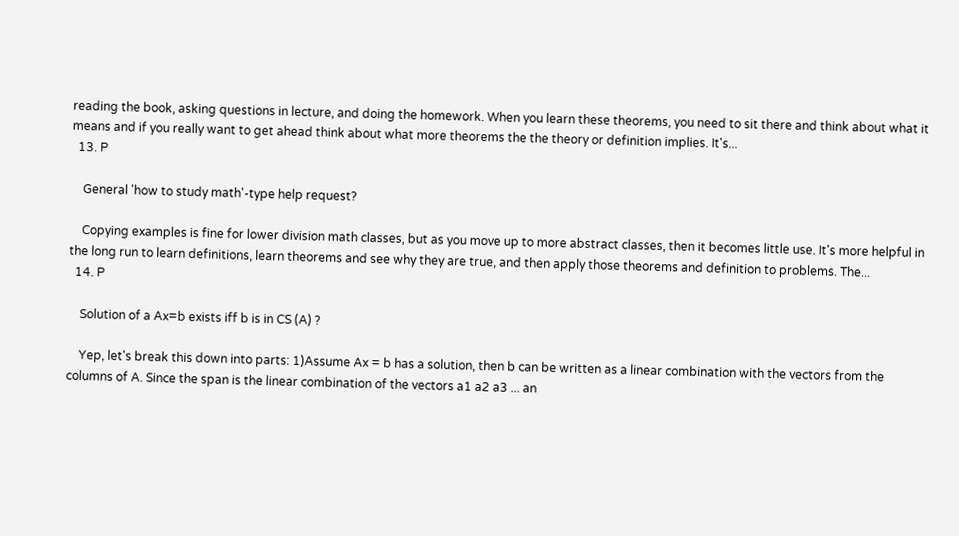reading the book, asking questions in lecture, and doing the homework. When you learn these theorems, you need to sit there and think about what it means and if you really want to get ahead think about what more theorems the the theory or definition implies. It's...
  13. P

    General 'how to study math'-type help request?

    Copying examples is fine for lower division math classes, but as you move up to more abstract classes, then it becomes little use. It's more helpful in the long run to learn definitions, learn theorems and see why they are true, and then apply those theorems and definition to problems. The...
  14. P

    Solution of a Ax=b exists iff b is in CS (A) ?

    Yep, let's break this down into parts: 1)Assume Ax = b has a solution, then b can be written as a linear combination with the vectors from the columns of A. Since the span is the linear combination of the vectors a1 a2 a3 ... an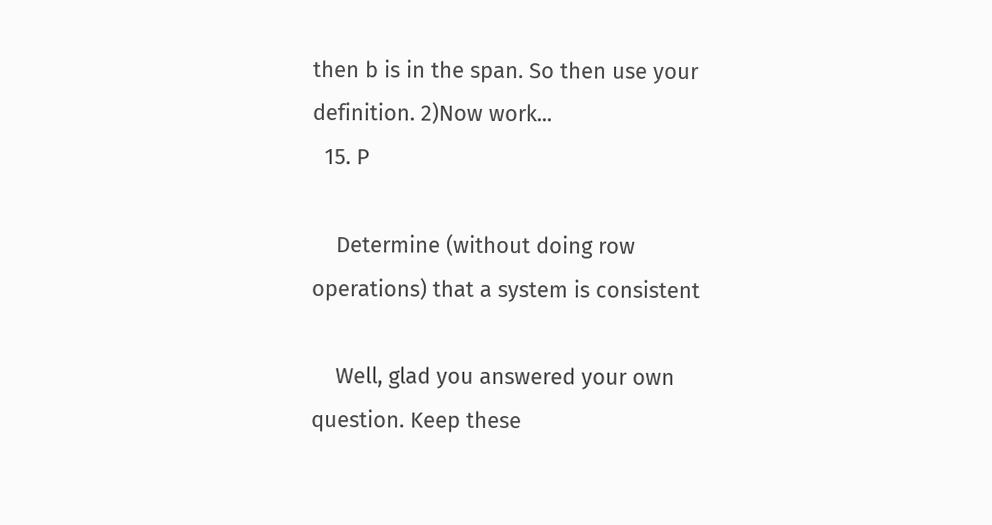then b is in the span. So then use your definition. 2)Now work...
  15. P

    Determine (without doing row operations) that a system is consistent

    Well, glad you answered your own question. Keep these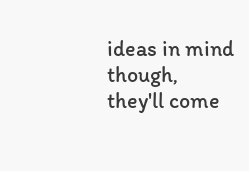ideas in mind though, they'll come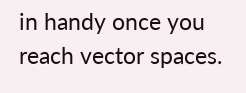in handy once you reach vector spaces.